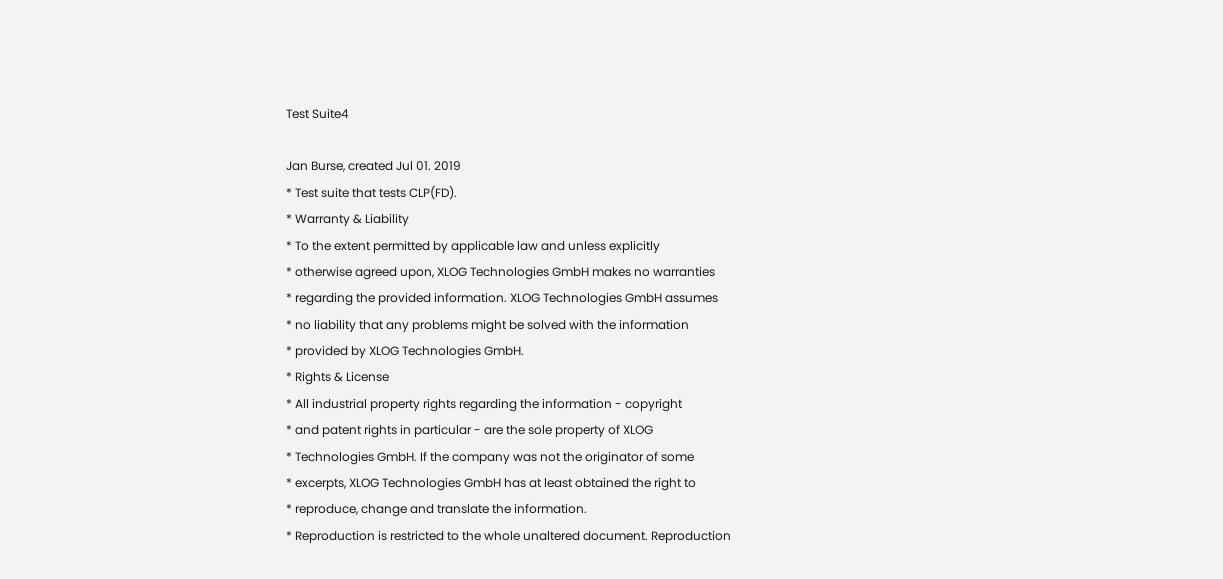Test Suite4

Jan Burse, created Jul 01. 2019
* Test suite that tests CLP(FD).
* Warranty & Liability
* To the extent permitted by applicable law and unless explicitly
* otherwise agreed upon, XLOG Technologies GmbH makes no warranties
* regarding the provided information. XLOG Technologies GmbH assumes
* no liability that any problems might be solved with the information
* provided by XLOG Technologies GmbH.
* Rights & License
* All industrial property rights regarding the information - copyright
* and patent rights in particular - are the sole property of XLOG
* Technologies GmbH. If the company was not the originator of some
* excerpts, XLOG Technologies GmbH has at least obtained the right to
* reproduce, change and translate the information.
* Reproduction is restricted to the whole unaltered document. Reproduction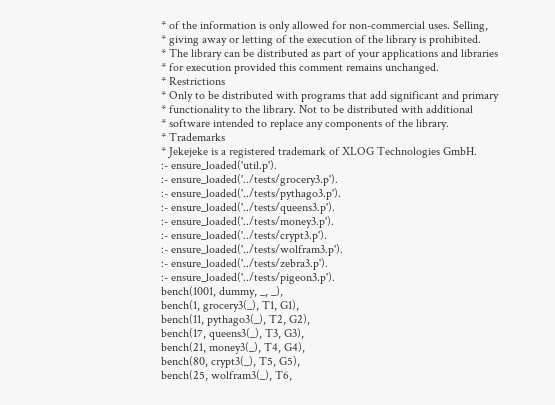* of the information is only allowed for non-commercial uses. Selling,
* giving away or letting of the execution of the library is prohibited.
* The library can be distributed as part of your applications and libraries
* for execution provided this comment remains unchanged.
* Restrictions
* Only to be distributed with programs that add significant and primary
* functionality to the library. Not to be distributed with additional
* software intended to replace any components of the library.
* Trademarks
* Jekejeke is a registered trademark of XLOG Technologies GmbH.
:- ensure_loaded('util.p').
:- ensure_loaded('../tests/grocery3.p').
:- ensure_loaded('../tests/pythago3.p').
:- ensure_loaded('../tests/queens3.p').
:- ensure_loaded('../tests/money3.p').
:- ensure_loaded('../tests/crypt3.p').
:- ensure_loaded('../tests/wolfram3.p').
:- ensure_loaded('../tests/zebra3.p').
:- ensure_loaded('../tests/pigeon3.p').
bench(1001, dummy, _, _),
bench(1, grocery3(_), T1, G1),
bench(11, pythago3(_), T2, G2),
bench(17, queens3(_), T3, G3),
bench(21, money3(_), T4, G4),
bench(80, crypt3(_), T5, G5),
bench(25, wolfram3(_), T6,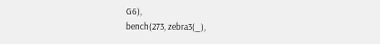G6),
bench(273, zebra3(_),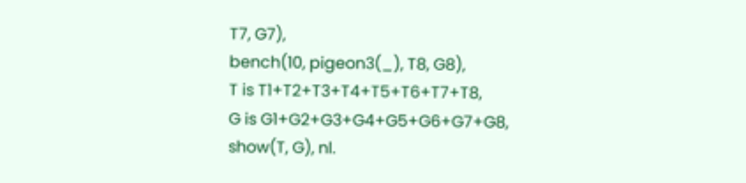T7, G7),
bench(10, pigeon3(_), T8, G8),
T is T1+T2+T3+T4+T5+T6+T7+T8,
G is G1+G2+G3+G4+G5+G6+G7+G8,
show(T, G), nl.